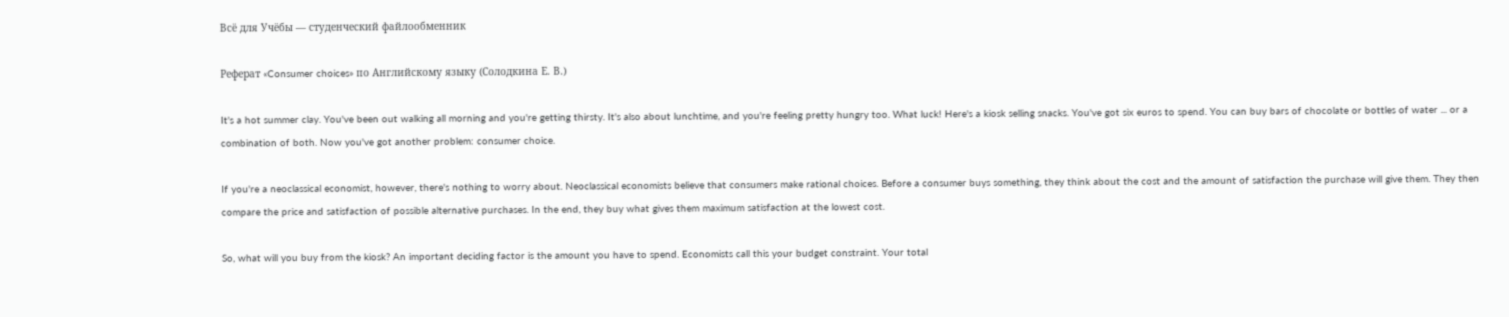Всё для Учёбы — студенческий файлообменник

Реферат «Consumer choices» по Английскому языку (Солодкина Е. В.)

It's a hot summer clay. You've been out walking all morning and you're getting thirsty. It's also about lunchtime, and you're feeling pretty hungry too. What luck! Here's a kiosk selling snacks. You've got six euros to spend. You can buy bars of chocolate or bottles of water ... or a combination of both. Now you've got another problem: consumer choice.

If you're a neoclassical economist, however, there's nothing to worry about. Neoclassical economists believe that consumers make rational choices. Before a consumer buys something, they think about the cost and the amount of satisfaction the purchase will give them. They then compare the price and satisfaction of possible alternative purchases. In the end, they buy what gives them maximum satisfaction at the lowest cost.

So, what will you buy from the kiosk? An important deciding factor is the amount you have to spend. Economists call this your budget constraint. Your total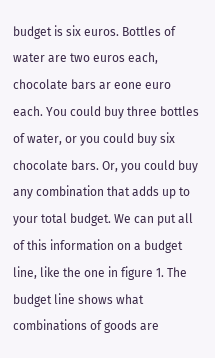budget is six euros. Bottles of water are two euros each, chocolate bars ar eone euro each. You could buy three bottles of water, or you could buy six chocolate bars. Or, you could buy any combination that adds up to your total budget. We can put all of this information on a budget line, like the one in figure 1. The budget line shows what combinations of goods are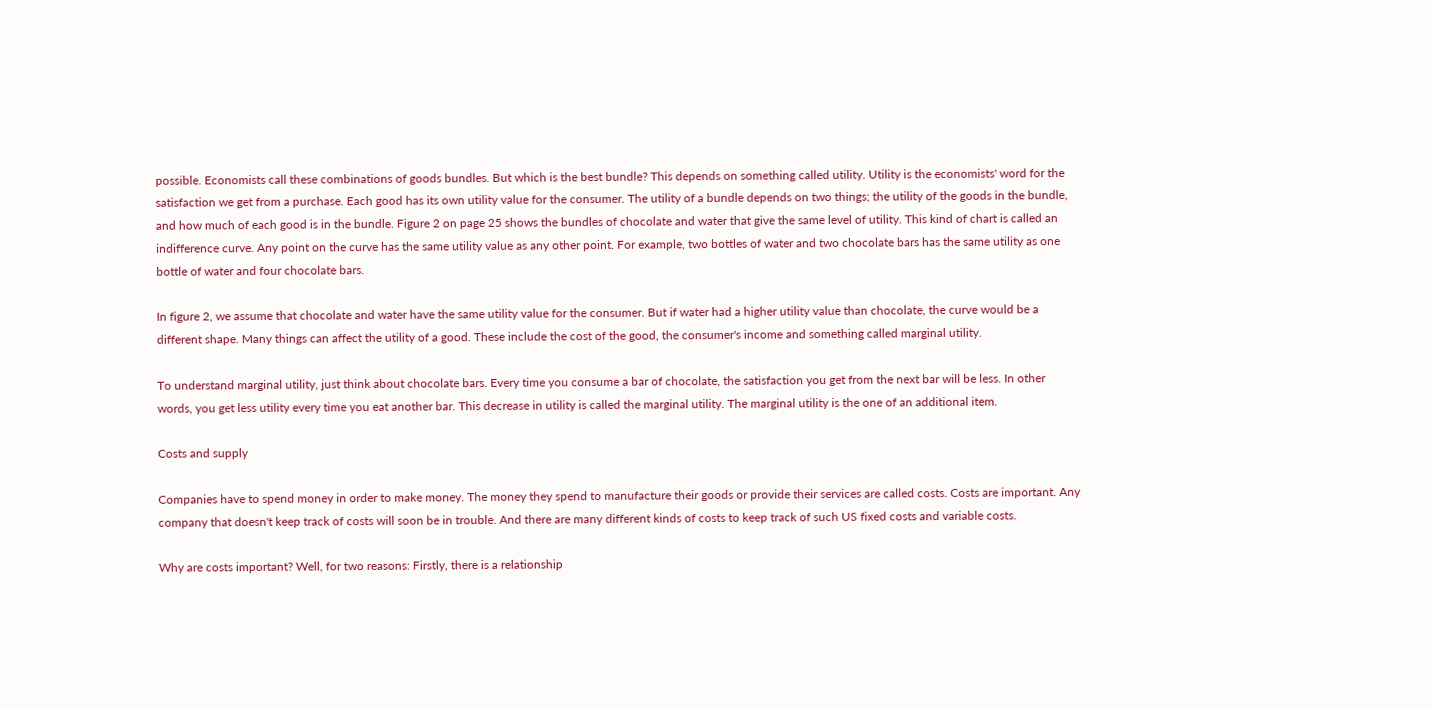possible. Economists call these combinations of goods bundles. But which is the best bundle? This depends on something called utility. Utility is the economists' word for the satisfaction we get from a purchase. Each good has its own utility value for the consumer. The utility of a bundle depends on two things; the utility of the goods in the bundle, and how much of each good is in the bundle. Figure 2 on page 25 shows the bundles of chocolate and water that give the same level of utility. This kind of chart is called an indifference curve. Any point on the curve has the same utility value as any other point. For example, two bottles of water and two chocolate bars has the same utility as one bottle of water and four chocolate bars.

In figure 2, we assume that chocolate and water have the same utility value for the consumer. But if water had a higher utility value than chocolate, the curve would be a different shape. Many things can affect the utility of a good. These include the cost of the good, the consumer's income and something called marginal utility.

To understand marginal utility, just think about chocolate bars. Every time you consume a bar of chocolate, the satisfaction you get from the next bar will be less. In other words, you get less utility every time you eat another bar. This decrease in utility is called the marginal utility. The marginal utility is the one of an additional item.

Costs and supply

Companies have to spend money in order to make money. The money they spend to manufacture their goods or provide their services are called costs. Costs are important. Any company that doesn't keep track of costs will soon be in trouble. And there are many different kinds of costs to keep track of such US fixed costs and variable costs.

Why are costs important? Well, for two reasons: Firstly, there is a relationship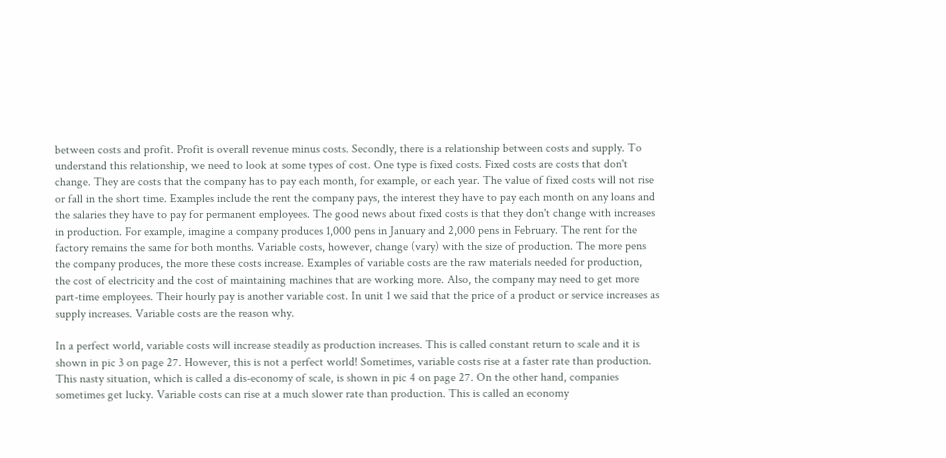between costs and profit. Profit is overall revenue minus costs. Secondly, there is a relationship between costs and supply. To understand this relationship, we need to look at some types of cost. One type is fixed costs. Fixed costs are costs that don't change. They are costs that the company has to pay each month, for example, or each year. The value of fixed costs will not rise or fall in the short time. Examples include the rent the company pays, the interest they have to pay each month on any loans and the salaries they have to pay for permanent employees. The good news about fixed costs is that they don't change with increases in production. For example, imagine a company produces 1,000 pens in January and 2,000 pens in February. The rent for the factory remains the same for both months. Variable costs, however, change (vary) with the size of production. The more pens the company produces, the more these costs increase. Examples of variable costs are the raw materials needed for production, the cost of electricity and the cost of maintaining machines that are working more. Also, the company may need to get more part-time employees. Their hourly pay is another variable cost. In unit 1 we said that the price of a product or service increases as supply increases. Variable costs are the reason why.

In a perfect world, variable costs will increase steadily as production increases. This is called constant return to scale and it is shown in pic 3 on page 27. However, this is not a perfect world! Sometimes, variable costs rise at a faster rate than production. This nasty situation, which is called a dis-economy of scale, is shown in pic 4 on page 27. On the other hand, companies sometimes get lucky. Variable costs can rise at a much slower rate than production. This is called an economy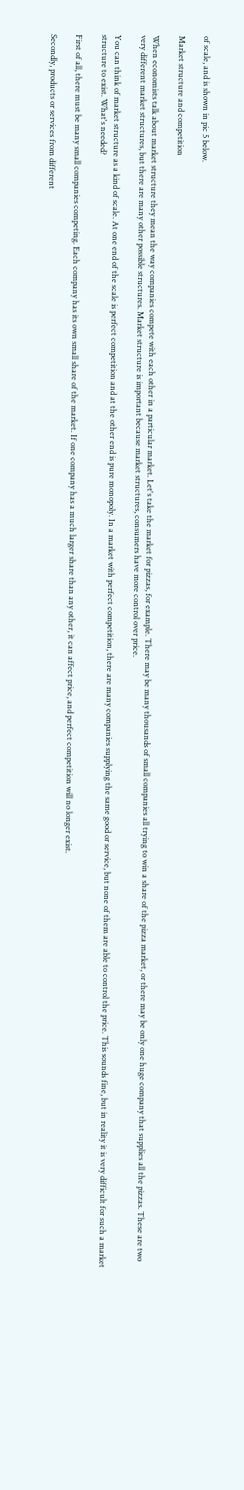of scale, and is shown in pic 5 below.

Market structure and competition

When economists talk about market structure they mean the way companies compete with each other in a particular market. Let's take the market for pizzas, for example. There may be many thousands of small companies all trying to win a share of the pizza market, or there may be only one huge company that supplies all the pizzas. These are two very different market structures, but there are many other possible structures. Market structure is important because market structures, consumers have more control over price.

You can think of market structure as a kind of scale. At one end of the scale is perfect competition and at the other end is pure monopoly. In a market with perfect competition, there are many companies supplying the same good or service, but none of them are able to control the price. This sounds fine, but in reality it is very difficult for such a market structure to exist. What's needed?

First of all, there must be many small companies competing. Each company has its own small share of the market. If one company has a much larger share than any other, it can affect price, and perfect competition will no longer exist.

Secondly, products or services from different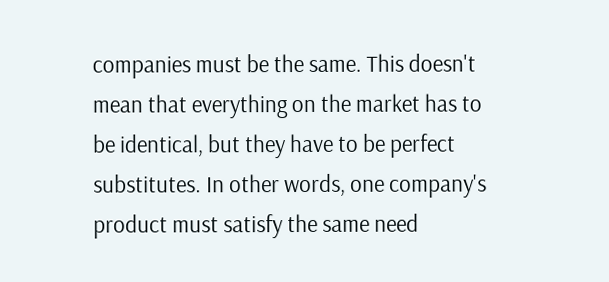companies must be the same. This doesn't mean that everything on the market has to be identical, but they have to be perfect substitutes. In other words, one company's product must satisfy the same need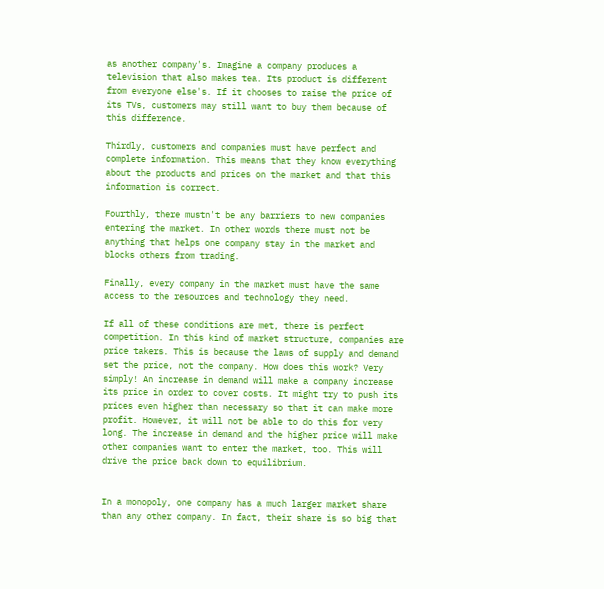as another company's. Imagine a company produces a television that also makes tea. Its product is different from everyone else's. If it chooses to raise the price of its TVs, customers may still want to buy them because of this difference.

Thirdly, customers and companies must have perfect and complete information. This means that they know everything about the products and prices on the market and that this information is correct.

Fourthly, there mustn't be any barriers to new companies entering the market. In other words there must not be anything that helps one company stay in the market and blocks others from trading.

Finally, every company in the market must have the same access to the resources and technology they need.

If all of these conditions are met, there is perfect competition. In this kind of market structure, companies are price takers. This is because the laws of supply and demand set the price, not the company. How does this work? Very simply! An increase in demand will make a company increase its price in order to cover costs. It might try to push its prices even higher than necessary so that it can make more profit. However, it will not be able to do this for very long. The increase in demand and the higher price will make other companies want to enter the market, too. This will drive the price back down to equilibrium.


In a monopoly, one company has a much larger market share than any other company. In fact, their share is so big that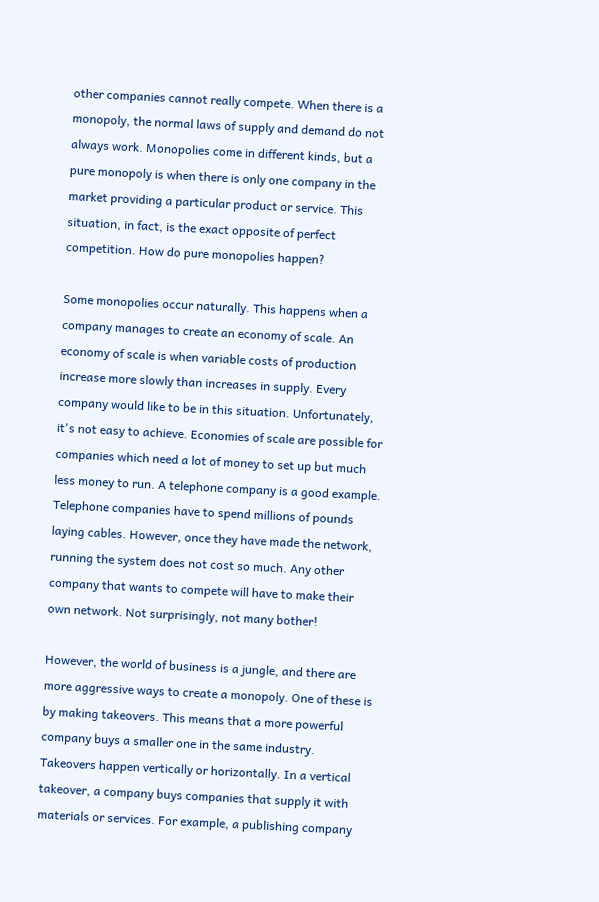other companies cannot really compete. When there is a monopoly, the normal laws of supply and demand do not always work. Monopolies come in different kinds, but a pure monopoly is when there is only one company in the market providing a particular product or service. This situation, in fact, is the exact opposite of perfect competition. How do pure monopolies happen?

Some monopolies occur naturally. This happens when a company manages to create an economy of scale. An economy of scale is when variable costs of production increase more slowly than increases in supply. Every company would like to be in this situation. Unfortunately, it's not easy to achieve. Economies of scale are possible for companies which need a lot of money to set up but much less money to run. A telephone company is a good example. Telephone companies have to spend millions of pounds laying cables. However, once they have made the network, running the system does not cost so much. Any other company that wants to compete will have to make their own network. Not surprisingly, not many bother!

However, the world of business is a jungle, and there are more aggressive ways to create a monopoly. One of these is by making takeovers. This means that a more powerful company buys a smaller one in the same industry. Takeovers happen vertically or horizontally. In a vertical takeover, a company buys companies that supply it with materials or services. For example, a publishing company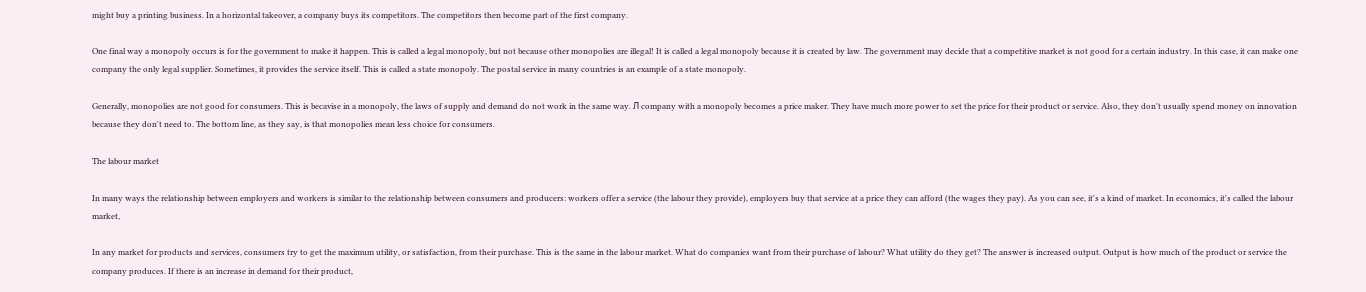might buy a printing business. In a horizontal takeover, a company buys its competitors. The competitors then become part of the first company.

One final way a monopoly occurs is for the government to make it happen. This is called a legal monopoly, but not because other monopolies are illegal! It is called a legal monopoly because it is created by law. The government may decide that a competitive market is not good for a certain industry. In this case, it can make one company the only legal supplier. Sometimes, it provides the service itself. This is called a state monopoly. The postal service in many countries is an example of a state monopoly.

Generally, monopolies are not good for consumers. This is becavise in a monopoly, the laws of supply and demand do not work in the same way. Л company with a monopoly becomes a price maker. They have much more power to set the price for their product or service. Also, they don't usually spend money on innovation because they don't need to. The bottom line, as they say, is that monopolies mean less choice for consumers.

The labour market

In many ways the relationship between employers and workers is similar to the relationship between consumers and producers: workers offer a service (the labour they provide), employers buy that service at a price they can afford (the wages they pay). As you can see, it's a kind of market. In economics, it's called the labour market,

In any market for products and services, consumers try to get the maximum utility, or satisfaction, from their purchase. This is the same in the labour market. What do companies want from their purchase of labour? What utility do they get? The answer is increased output. Output is how much of the product or service the company produces. If there is an increase in demand for their product,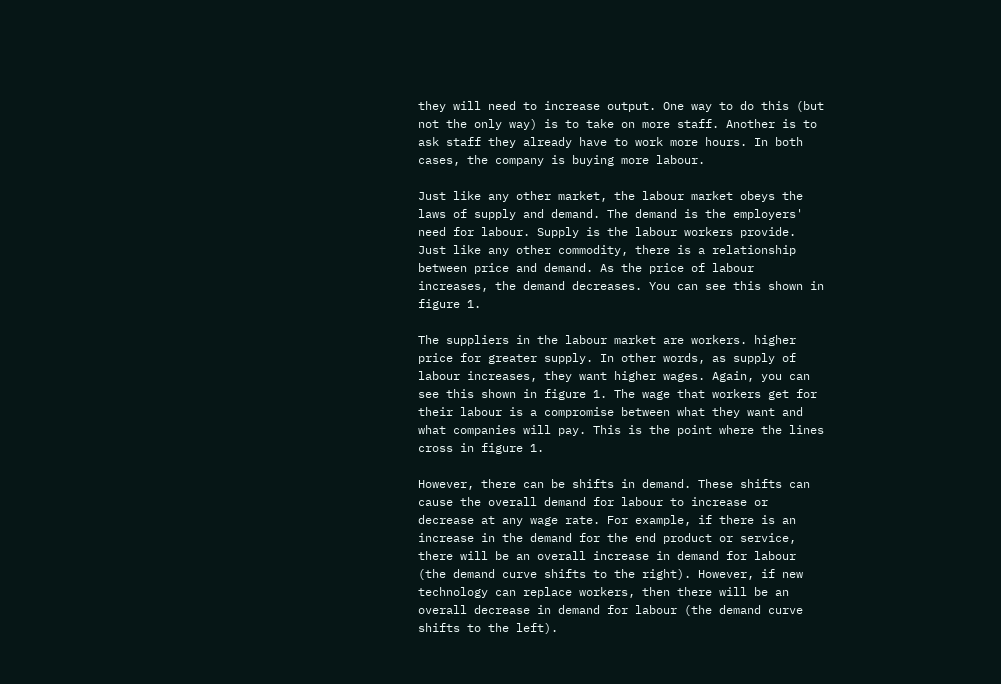they will need to increase output. One way to do this (but not the only way) is to take on more staff. Another is to ask staff they already have to work more hours. In both cases, the company is buying more labour.

Just like any other market, the labour market obeys the laws of supply and demand. The demand is the employers' need for labour. Supply is the labour workers provide. Just like any other commodity, there is a relationship between price and demand. As the price of labour increases, the demand decreases. You can see this shown in figure 1.

The suppliers in the labour market are workers. higher price for greater supply. In other words, as supply of labour increases, they want higher wages. Again, you can see this shown in figure 1. The wage that workers get for their labour is a compromise between what they want and what companies will pay. This is the point where the lines cross in figure 1.

However, there can be shifts in demand. These shifts can cause the overall demand for labour to increase or decrease at any wage rate. For example, if there is an increase in the demand for the end product or service, there will be an overall increase in demand for labour (the demand curve shifts to the right). However, if new technology can replace workers, then there will be an overall decrease in demand for labour (the demand curve shifts to the left).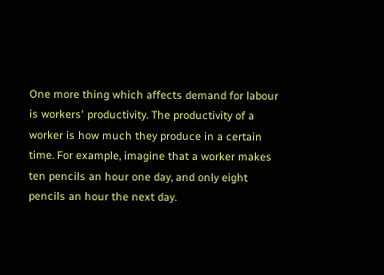One more thing which affects demand for labour is workers' productivity. The productivity of a worker is how much they produce in a certain time. For example, imagine that a worker makes ten pencils an hour one day, and only eight pencils an hour the next day.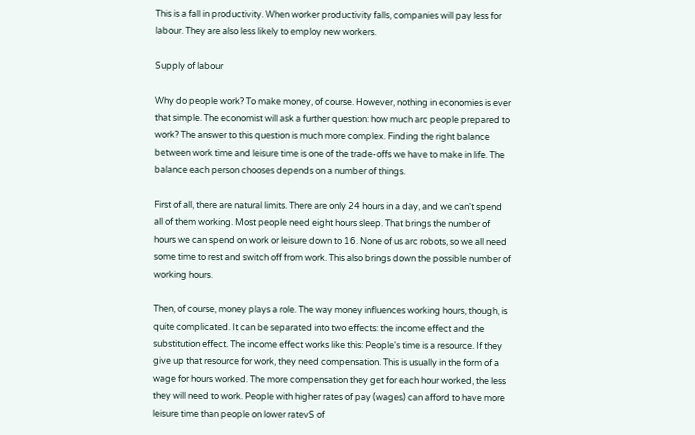This is a fall in productivity. When worker productivity falls, companies will pay less for labour. They are also less likely to employ new workers.

Supply of labour

Why do people work? To make money, of course. However, nothing in economies is ever that simple. The economist will ask a further question: how much arc people prepared to work? The answer to this question is much more complex. Finding the right balance between work time and leisure time is one of the trade-offs we have to make in life. The balance each person chooses depends on a number of things.

First of all, there are natural limits. There are only 24 hours in a day, and we can't spend all of them working. Most people need eight hours sleep. That brings the number of hours we can spend on work or leisure down to 16. None of us arc robots, so we all need some time to rest and switch off from work. This also brings down the possible number of working hours.

Then, of course, money plays a role. The way money influences working hours, though, is quite complicated. It can be separated into two effects: the income effect and the substitution effect. The income effect works like this: People's time is a resource. If they give up that resource for work, they need compensation. This is usually in the form of a wage for hours worked. The more compensation they get for each hour worked, the less they will need to work. People with higher rates of pay (wages) can afford to have more leisure time than people on lower ratevS of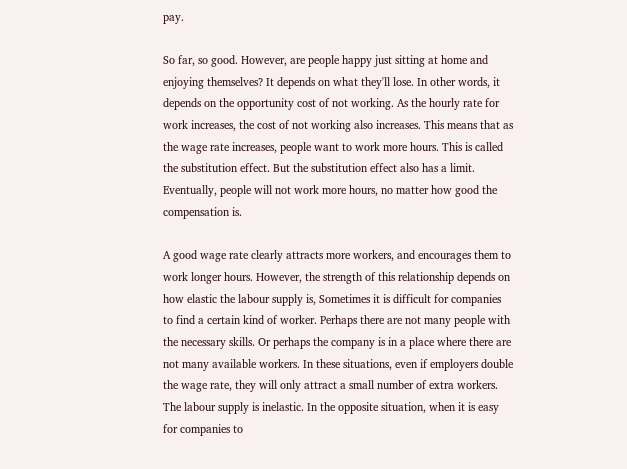pay.

So far, so good. However, are people happy just sitting at home and enjoying themselves? It depends on what they'll lose. In other words, it depends on the opportunity cost of not working. As the hourly rate for work increases, the cost of not working also increases. This means that as the wage rate increases, people want to work more hours. This is called the substitution effect. But the substitution effect also has a limit. Eventually, people will not work more hours, no matter how good the compensation is.

A good wage rate clearly attracts more workers, and encourages them to work longer hours. However, the strength of this relationship depends on how elastic the labour supply is, Sometimes it is difficult for companies to find a certain kind of worker. Perhaps there are not many people with the necessary skills. Or perhaps the company is in a place where there are not many available workers. In these situations, even if employers double the wage rate, they will only attract a small number of extra workers. The labour supply is inelastic. In the opposite situation, when it is easy for companies to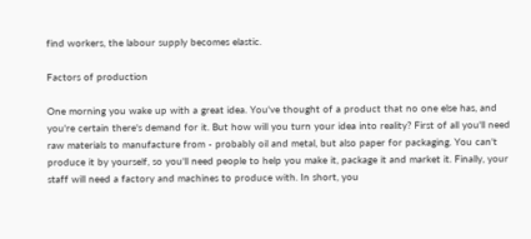find workers, the labour supply becomes elastic.

Factors of production

One morning you wake up with a great idea. You've thought of a product that no one else has, and you're certain there's demand for it. But how will you turn your idea into reality? First of all you'll need raw materials to manufacture from - probably oil and metal, but also paper for packaging. You can't produce it by yourself, so you'll need people to help you make it, package it and market it. Finally, your staff will need a factory and machines to produce with. In short, you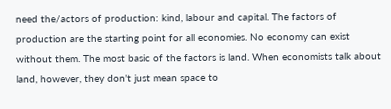need the/actors of production: kind, labour and capital. The factors of production are the starting point for all economies. No economy can exist without them. The most basic of the factors is land. When economists talk about land, however, they don't just mean space to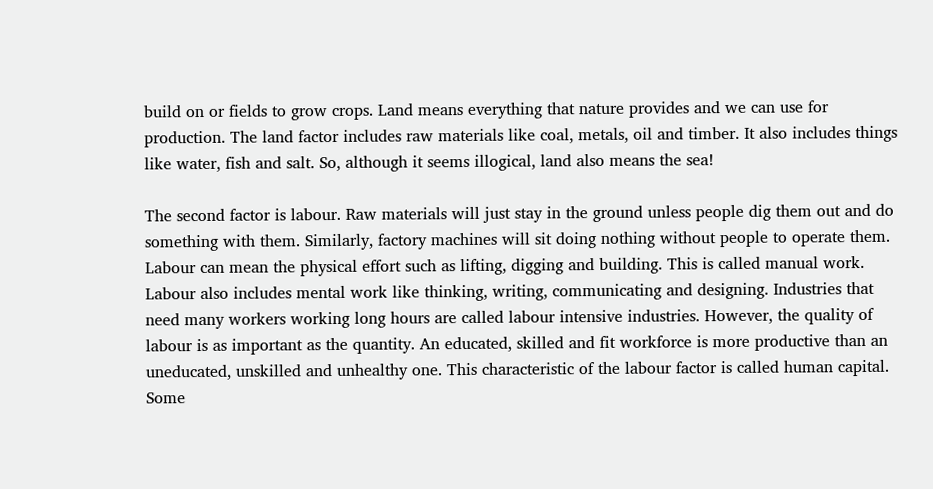build on or fields to grow crops. Land means everything that nature provides and we can use for production. The land factor includes raw materials like coal, metals, oil and timber. It also includes things like water, fish and salt. So, although it seems illogical, land also means the sea!

The second factor is labour. Raw materials will just stay in the ground unless people dig them out and do something with them. Similarly, factory machines will sit doing nothing without people to operate them. Labour can mean the physical effort such as lifting, digging and building. This is called manual work. Labour also includes mental work like thinking, writing, communicating and designing. Industries that need many workers working long hours are called labour intensive industries. However, the quality of labour is as important as the quantity. An educated, skilled and fit workforce is more productive than an uneducated, unskilled and unhealthy one. This characteristic of the labour factor is called human capital. Some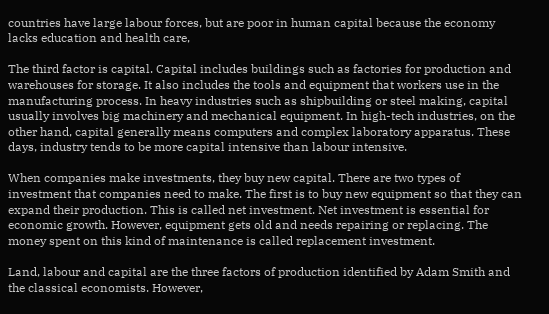countries have large labour forces, but are poor in human capital because the economy lacks education and health care,

The third factor is capital. Capital includes buildings such as factories for production and warehouses for storage. It also includes the tools and equipment that workers use in the manufacturing process. In heavy industries such as shipbuilding or steel making, capital usually involves big machinery and mechanical equipment. In high-tech industries, on the other hand, capital generally means computers and complex laboratory apparatus. These days, industry tends to be more capital intensive than labour intensive.

When companies make investments, they buy new capital. There are two types of investment that companies need to make. The first is to buy new equipment so that they can expand their production. This is called net investment. Net investment is essential for economic growth. However, equipment gets old and needs repairing or replacing. The money spent on this kind of maintenance is called replacement investment.

Land, labour and capital are the three factors of production identified by Adam Smith and the classical economists. However,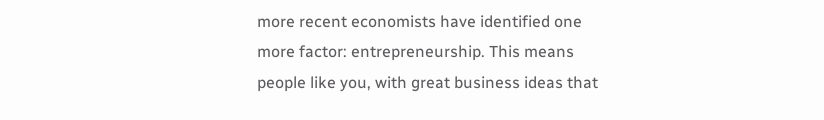more recent economists have identified one more factor: entrepreneurship. This means people like you, with great business ideas that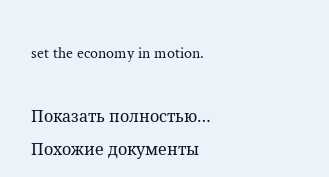set the economy in motion.

Показать полностью…
Похожие документы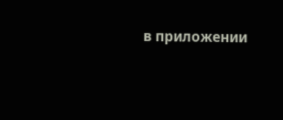в приложении